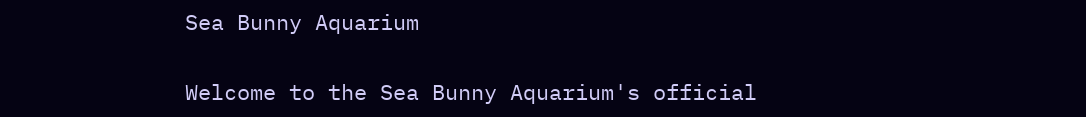Sea Bunny Aquarium

Welcome to the Sea Bunny Aquarium's official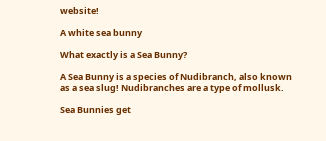website!

A white sea bunny

What exactly is a Sea Bunny?

A Sea Bunny is a species of Nudibranch, also known as a sea slug! Nudibranches are a type of mollusk.

Sea Bunnies get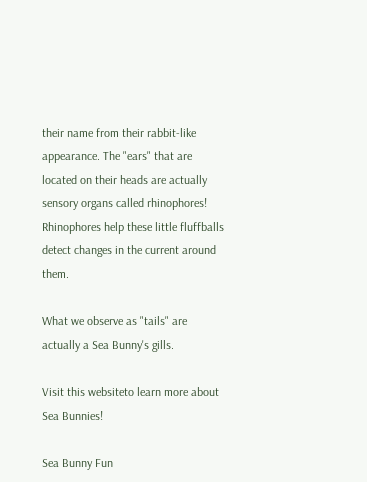their name from their rabbit-like appearance. The "ears" that are located on their heads are actually sensory organs called rhinophores! Rhinophores help these little fluffballs detect changes in the current around them.

What we observe as "tails" are actually a Sea Bunny's gills.

Visit this websiteto learn more about Sea Bunnies!

Sea Bunny Fun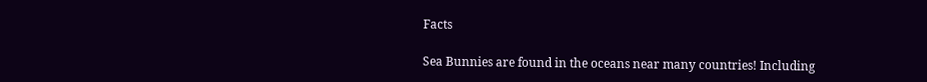Facts

Sea Bunnies are found in the oceans near many countries! Including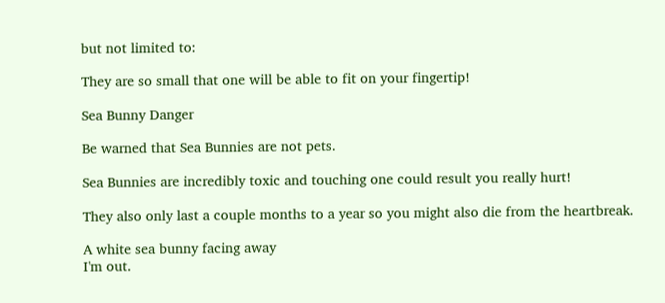but not limited to:

They are so small that one will be able to fit on your fingertip!

Sea Bunny Danger

Be warned that Sea Bunnies are not pets.

Sea Bunnies are incredibly toxic and touching one could result you really hurt!

They also only last a couple months to a year so you might also die from the heartbreak.

A white sea bunny facing away
I'm out.